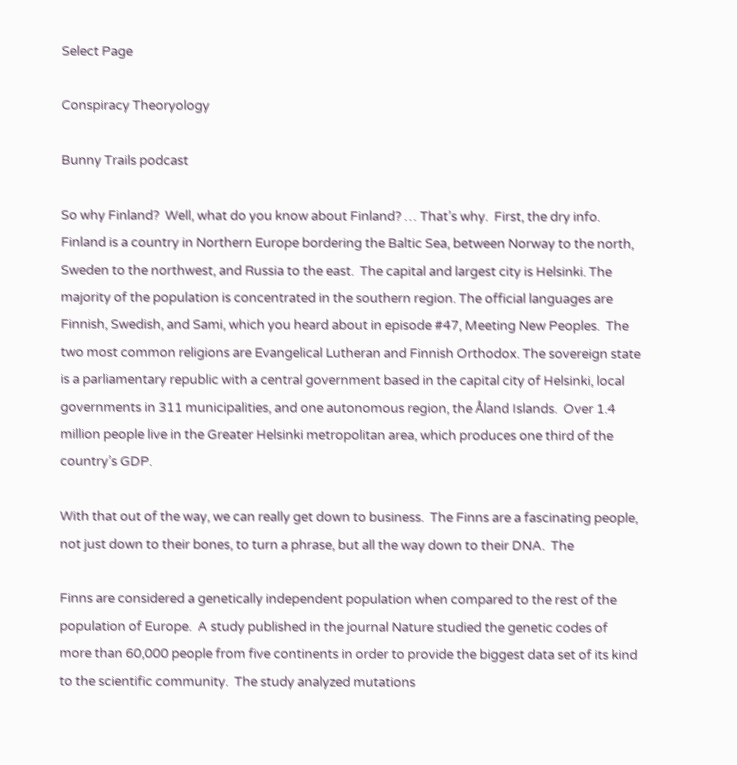Select Page

Conspiracy Theoryology

Bunny Trails podcast

So why Finland?  Well, what do you know about Finland? … That’s why.  First, the dry info. Finland is a country in Northern Europe bordering the Baltic Sea, between Norway to the north, Sweden to the northwest, and Russia to the east.  The capital and largest city is Helsinki. The majority of the population is concentrated in the southern region. The official languages are Finnish, Swedish, and Sami, which you heard about in episode #47, Meeting New Peoples.  The two most common religions are Evangelical Lutheran and Finnish Orthodox. The sovereign state is a parliamentary republic with a central government based in the capital city of Helsinki, local governments in 311 municipalities, and one autonomous region, the Åland Islands.  Over 1.4 million people live in the Greater Helsinki metropolitan area, which produces one third of the country’s GDP.

With that out of the way, we can really get down to business.  The Finns are a fascinating people, not just down to their bones, to turn a phrase, but all the way down to their DNA.  The

Finns are considered a genetically independent population when compared to the rest of the population of Europe.  A study published in the journal Nature studied the genetic codes of more than 60,000 people from five continents in order to provide the biggest data set of its kind to the scientific community.  The study analyzed mutations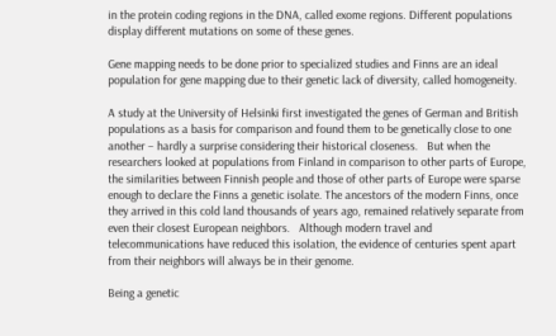in the protein coding regions in the DNA, called exome regions. Different populations display different mutations on some of these genes.

Gene mapping needs to be done prior to specialized studies and Finns are an ideal population for gene mapping due to their genetic lack of diversity, called homogeneity.

A study at the University of Helsinki first investigated the genes of German and British populations as a basis for comparison and found them to be genetically close to one another – hardly a surprise considering their historical closeness.   But when the researchers looked at populations from Finland in comparison to other parts of Europe, the similarities between Finnish people and those of other parts of Europe were sparse enough to declare the Finns a genetic isolate. The ancestors of the modern Finns, once they arrived in this cold land thousands of years ago, remained relatively separate from even their closest European neighbors.   Although modern travel and telecommunications have reduced this isolation, the evidence of centuries spent apart from their neighbors will always be in their genome.

Being a genetic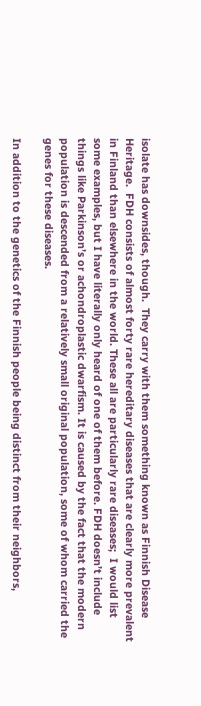isolate has downsides, though.  They carry with them something known as Finnish Disease Heritage.  FDH consists of almost forty rare hereditary diseases that are clearly more prevalent in Finland than elsewhere in the world. These all are particularly rare diseases;  I would list some examples, but I have literally only heard of one of them before. FDH doesn’t include things like Parkinson’s or achondroplastic dwarfism. It is caused by the fact that the modern population is descended from a relatively small original population, some of whom carried the genes for these diseases.

In addition to the genetics of the Finnish people being distinct from their neighbors,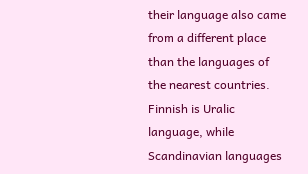their language also came from a different place than the languages of the nearest countries.  Finnish is Uralic language, while Scandinavian languages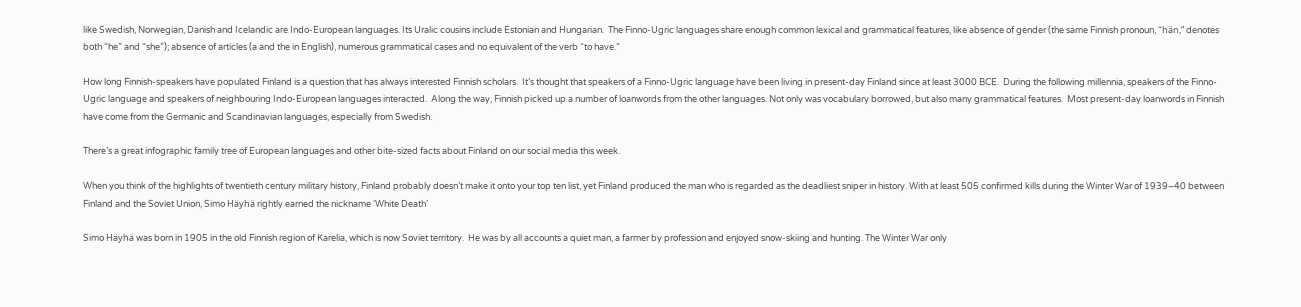like Swedish, Norwegian, Danish and Icelandic are Indo-European languages. Its Uralic cousins include Estonian and Hungarian.  The Finno-Ugric languages share enough common lexical and grammatical features, like absence of gender (the same Finnish pronoun, “hän,” denotes both “he” and “she”); absence of articles (a and the in English), numerous grammatical cases and no equivalent of the verb “to have.”

How long Finnish-speakers have populated Finland is a question that has always interested Finnish scholars.  It’s thought that speakers of a Finno-Ugric language have been living in present-day Finland since at least 3000 BCE.  During the following millennia, speakers of the Finno-Ugric language and speakers of neighbouring Indo-European languages interacted.  Along the way, Finnish picked up a number of loanwords from the other languages. Not only was vocabulary borrowed, but also many grammatical features.  Most present-day loanwords in Finnish have come from the Germanic and Scandinavian languages, especially from Swedish.

There’s a great infographic family tree of European languages and other bite-sized facts about Finland on our social media this week.

When you think of the highlights of twentieth century military history, Finland probably doesn’t make it onto your top ten list, yet Finland produced the man who is regarded as the deadliest sniper in history. With at least 505 confirmed kills during the Winter War of 1939–40 between Finland and the Soviet Union, Simo Häyhä rightly earned the nickname ‘White Death’

Simo Häyhä was born in 1905 in the old Finnish region of Karelia, which is now Soviet territory.  He was by all accounts a quiet man, a farmer by profession and enjoyed snow-skiing and hunting. The Winter War only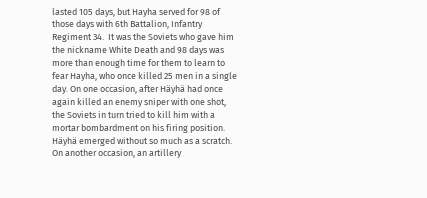lasted 105 days, but Hayha served for 98 of those days with 6th Battalion, Infantry Regiment 34.  It was the Soviets who gave him the nickname White Death and 98 days was more than enough time for them to learn to fear Hayha, who once killed 25 men in a single day. On one occasion, after Häyhä had once again killed an enemy sniper with one shot, the Soviets in turn tried to kill him with a mortar bombardment on his firing position. Häyhä emerged without so much as a scratch.  On another occasion, an artillery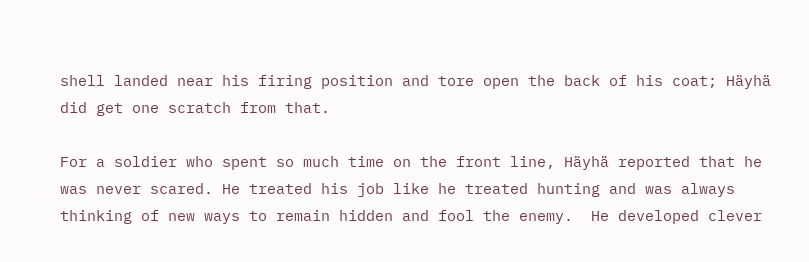shell landed near his firing position and tore open the back of his coat; Häyhä did get one scratch from that.

For a soldier who spent so much time on the front line, Häyhä reported that he was never scared. He treated his job like he treated hunting and was always thinking of new ways to remain hidden and fool the enemy.  He developed clever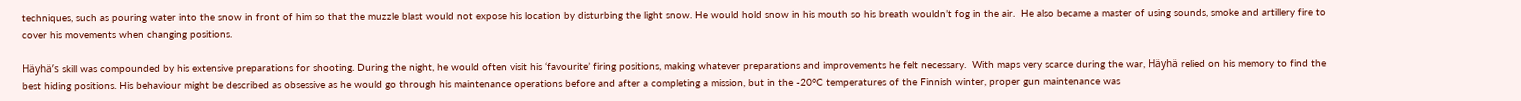techniques, such as pouring water into the snow in front of him so that the muzzle blast would not expose his location by disturbing the light snow. He would hold snow in his mouth so his breath wouldn’t fog in the air.  He also became a master of using sounds, smoke and artillery fire to cover his movements when changing positions.

Häyhä’s skill was compounded by his extensive preparations for shooting. During the night, he would often visit his ‘favourite’ firing positions, making whatever preparations and improvements he felt necessary.  With maps very scarce during the war, Häyhä relied on his memory to find the best hiding positions. His behaviour might be described as obsessive as he would go through his maintenance operations before and after a completing a mission, but in the -20°C temperatures of the Finnish winter, proper gun maintenance was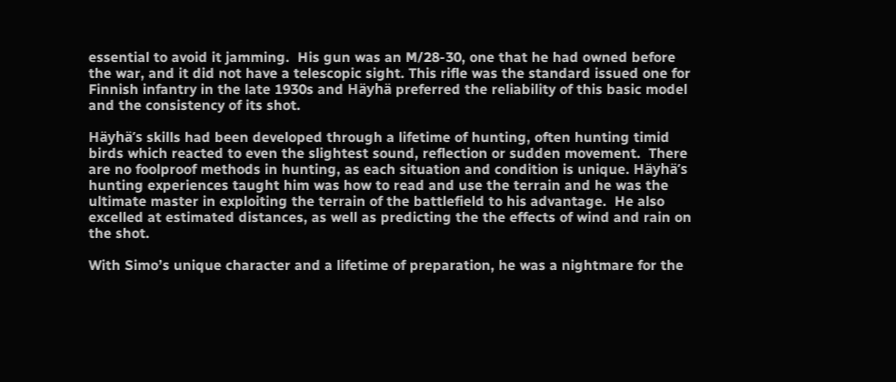essential to avoid it jamming.  His gun was an M/28-30, one that he had owned before the war, and it did not have a telescopic sight. This rifle was the standard issued one for Finnish infantry in the late 1930s and Häyhä preferred the reliability of this basic model and the consistency of its shot.

Häyhä’s skills had been developed through a lifetime of hunting, often hunting timid birds which reacted to even the slightest sound, reflection or sudden movement.  There are no foolproof methods in hunting, as each situation and condition is unique. Häyhä’s hunting experiences taught him was how to read and use the terrain and he was the ultimate master in exploiting the terrain of the battlefield to his advantage.  He also excelled at estimated distances, as well as predicting the the effects of wind and rain on the shot.

With Simo’s unique character and a lifetime of preparation, he was a nightmare for the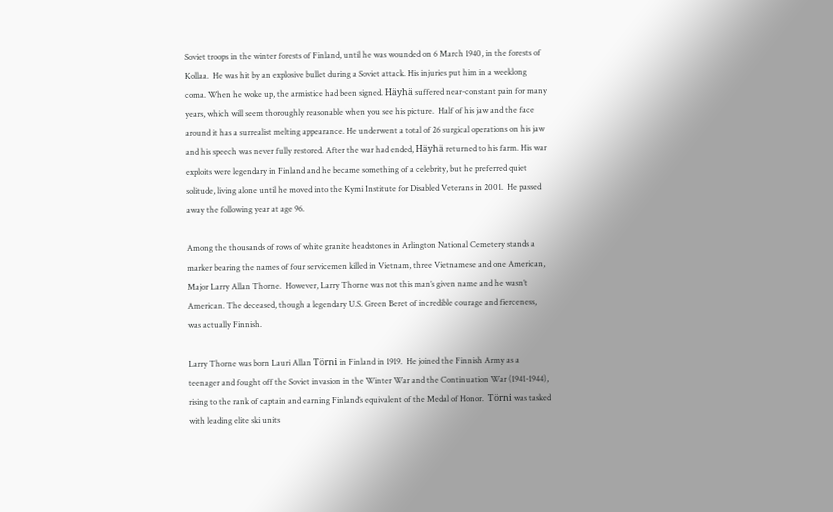Soviet troops in the winter forests of Finland, until he was wounded on 6 March 1940, in the forests of Kollaa.  He was hit by an explosive bullet during a Soviet attack. His injuries put him in a weeklong coma. When he woke up, the armistice had been signed. Häyhä suffered near-constant pain for many years, which will seem thoroughly reasonable when you see his picture.  Half of his jaw and the face around it has a surrealist melting appearance. He underwent a total of 26 surgical operations on his jaw and his speech was never fully restored. After the war had ended, Häyhä returned to his farm. His war exploits were legendary in Finland and he became something of a celebrity, but he preferred quiet solitude, living alone until he moved into the Kymi Institute for Disabled Veterans in 2001.  He passed away the following year at age 96.

Among the thousands of rows of white granite headstones in Arlington National Cemetery stands a marker bearing the names of four servicemen killed in Vietnam, three Vietnamese and one American, Major Larry Allan Thorne.  However, Larry Thorne was not this man’s given name and he wasn’t American. The deceased, though a legendary U.S. Green Beret of incredible courage and fierceness, was actually Finnish.

Larry Thorne was born Lauri Allan Törni in Finland in 1919.  He joined the Finnish Army as a teenager and fought off the Soviet invasion in the Winter War and the Continuation War (1941-1944), rising to the rank of captain and earning Finland’s equivalent of the Medal of Honor.  Törni was tasked with leading elite ski units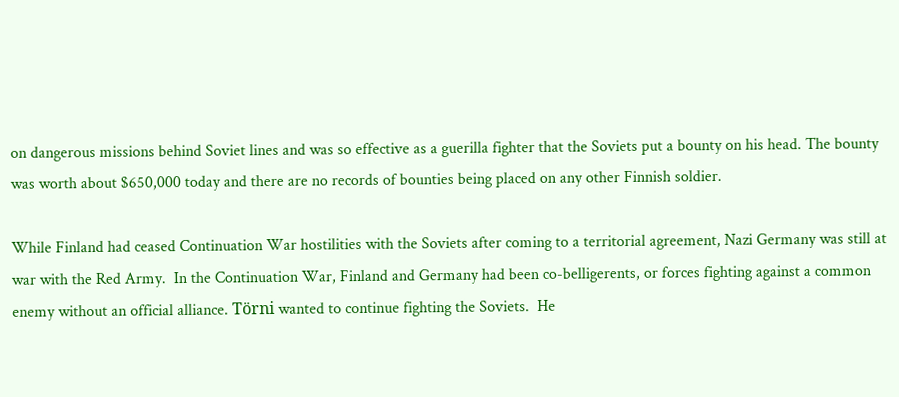on dangerous missions behind Soviet lines and was so effective as a guerilla fighter that the Soviets put a bounty on his head. The bounty was worth about $650,000 today and there are no records of bounties being placed on any other Finnish soldier.

While Finland had ceased Continuation War hostilities with the Soviets after coming to a territorial agreement, Nazi Germany was still at war with the Red Army.  In the Continuation War, Finland and Germany had been co-belligerents, or forces fighting against a common enemy without an official alliance. Törni wanted to continue fighting the Soviets.  He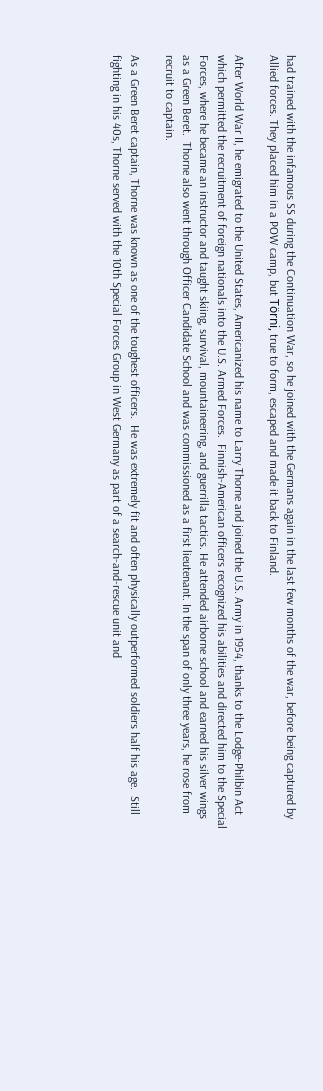had trained with the infamous SS during the Continuation War, so he joined with the Germans again in the last few months of the war, before being captured by Allied forces. They placed him in a POW camp, but Törni, true to form, escaped and made it back to Finland.

After World War II, he emigrated to the United States, Americanized his name to Larry Thorne and joined the U.S. Army in 1954, thanks to the Lodge-Philbin Act which permitted the recruitment of foreign nationals into the U.S. Armed Forces.  Finnish-American officers recognized his abilities and directed him to the Special Forces, where he became an instructor and taught skiing, survival, mountaineering, and guerrilla tactics. He attended airborne school and earned his silver wings as a Green Beret.  Thorne also went through Officer Candidate School and was commissioned as a first lieutenant. In the span of only three years, he rose from recruit to captain.

As a Green Beret captain, Thorne was known as one of the toughest officers.  He was extremely fit and often physically outperformed soldiers half his age.  Still fighting in his 40s, Thorne served with the 10th Special Forces Group in West Germany as part of a search-and-rescue unit and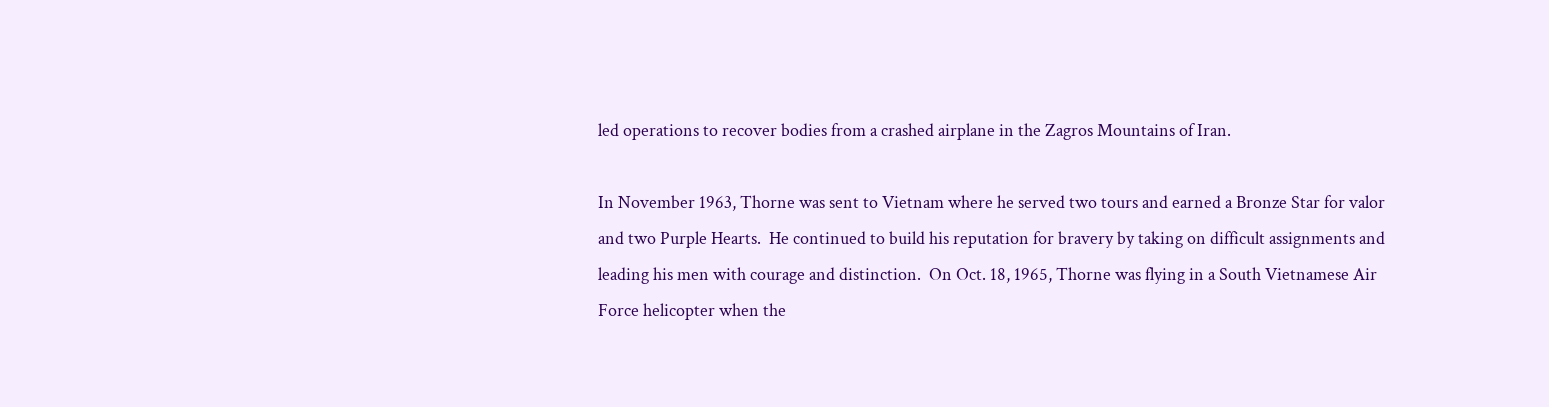led operations to recover bodies from a crashed airplane in the Zagros Mountains of Iran.

In November 1963, Thorne was sent to Vietnam where he served two tours and earned a Bronze Star for valor and two Purple Hearts.  He continued to build his reputation for bravery by taking on difficult assignments and leading his men with courage and distinction.  On Oct. 18, 1965, Thorne was flying in a South Vietnamese Air Force helicopter when the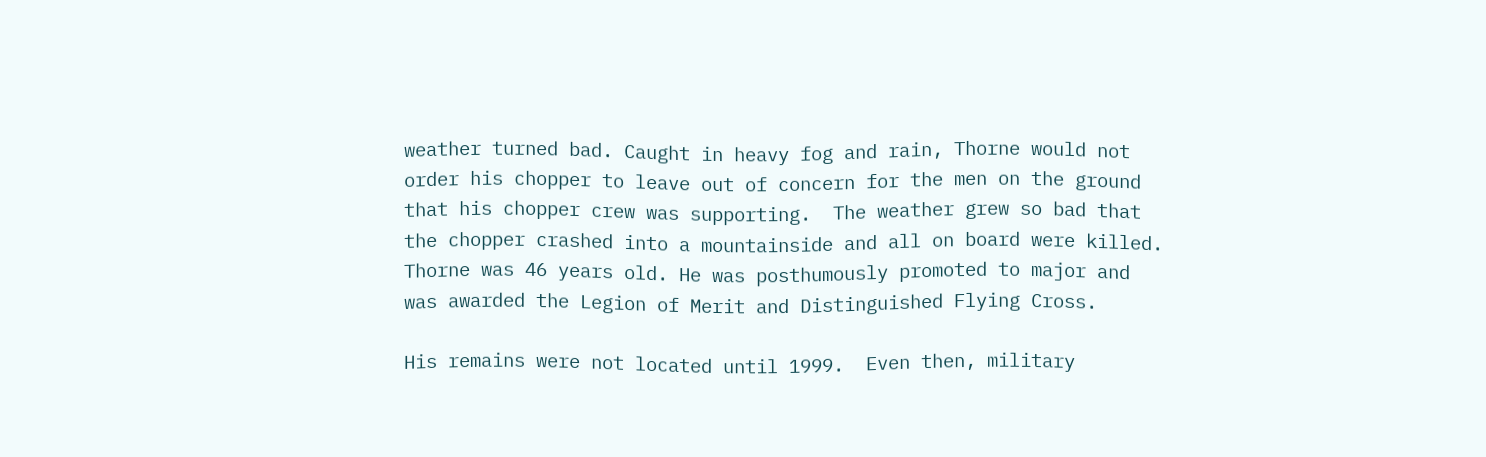weather turned bad. Caught in heavy fog and rain, Thorne would not order his chopper to leave out of concern for the men on the ground that his chopper crew was supporting.  The weather grew so bad that the chopper crashed into a mountainside and all on board were killed. Thorne was 46 years old. He was posthumously promoted to major and was awarded the Legion of Merit and Distinguished Flying Cross.

His remains were not located until 1999.  Even then, military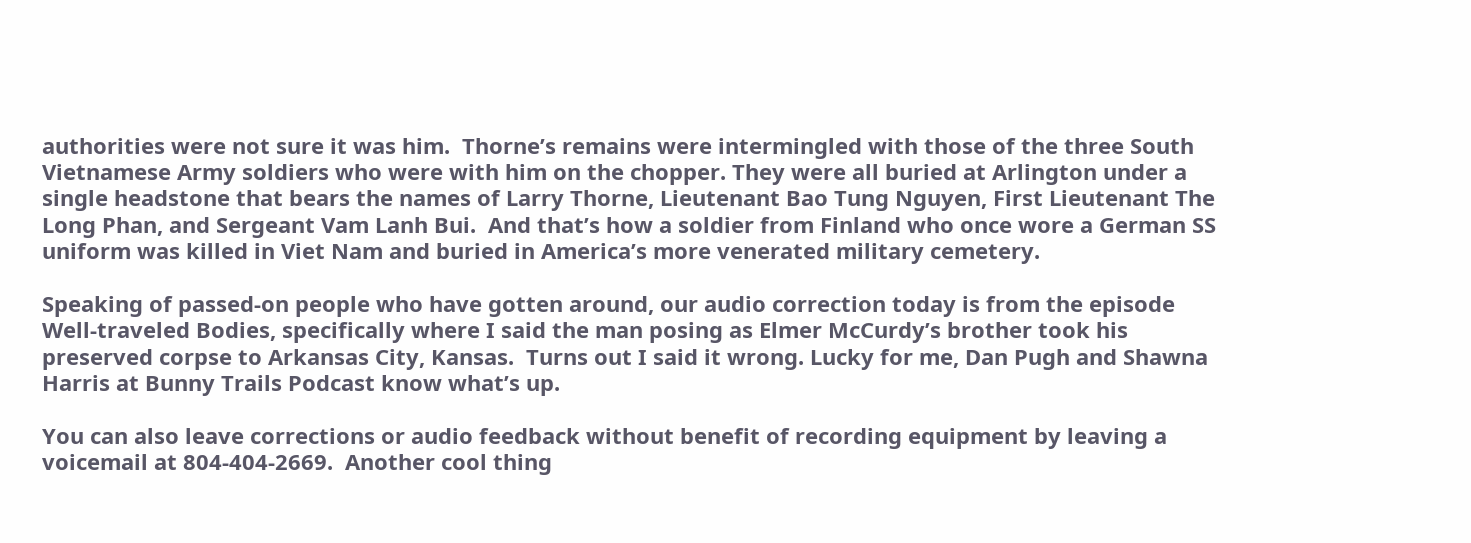authorities were not sure it was him.  Thorne’s remains were intermingled with those of the three South Vietnamese Army soldiers who were with him on the chopper. They were all buried at Arlington under a single headstone that bears the names of Larry Thorne, Lieutenant Bao Tung Nguyen, First Lieutenant The Long Phan, and Sergeant Vam Lanh Bui.  And that’s how a soldier from Finland who once wore a German SS uniform was killed in Viet Nam and buried in America’s more venerated military cemetery.

Speaking of passed-on people who have gotten around, our audio correction today is from the episode Well-traveled Bodies, specifically where I said the man posing as Elmer McCurdy’s brother took his preserved corpse to Arkansas City, Kansas.  Turns out I said it wrong. Lucky for me, Dan Pugh and Shawna Harris at Bunny Trails Podcast know what’s up.

You can also leave corrections or audio feedback without benefit of recording equipment by leaving a voicemail at 804-404-2669.  Another cool thing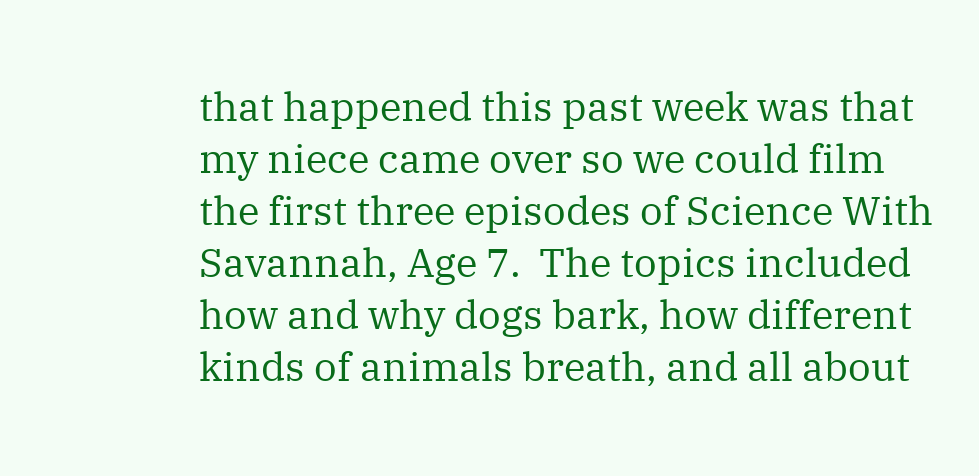that happened this past week was that my niece came over so we could film the first three episodes of Science With Savannah, Age 7.  The topics included how and why dogs bark, how different kinds of animals breath, and all about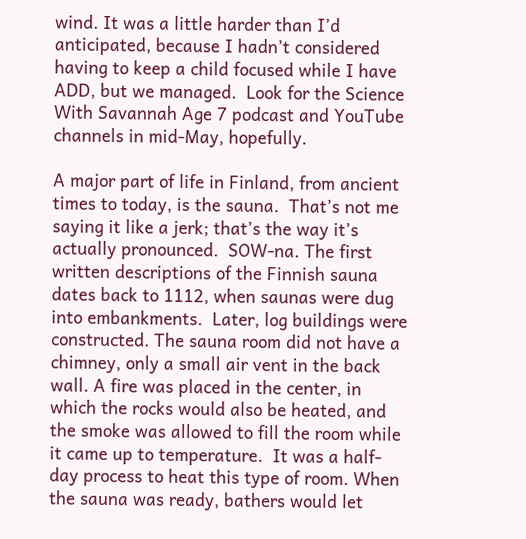wind. It was a little harder than I’d anticipated, because I hadn’t considered having to keep a child focused while I have ADD, but we managed.  Look for the Science With Savannah Age 7 podcast and YouTube channels in mid-May, hopefully.

A major part of life in Finland, from ancient times to today, is the sauna.  That’s not me saying it like a jerk; that’s the way it’s actually pronounced.  SOW-na. The first written descriptions of the Finnish sauna dates back to 1112, when saunas were dug into embankments.  Later, log buildings were constructed. The sauna room did not have a chimney, only a small air vent in the back wall. A fire was placed in the center, in which the rocks would also be heated, and the smoke was allowed to fill the room while it came up to temperature.  It was a half-day process to heat this type of room. When the sauna was ready, bathers would let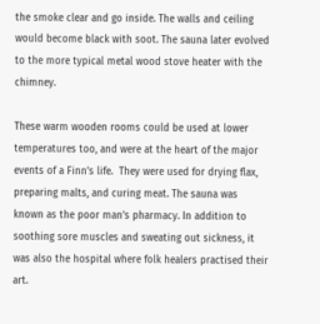the smoke clear and go inside. The walls and ceiling would become black with soot. The sauna later evolved to the more typical metal wood stove heater with the chimney.

These warm wooden rooms could be used at lower temperatures too, and were at the heart of the major events of a Finn’s life.  They were used for drying flax, preparing malts, and curing meat. The sauna was known as the poor man’s pharmacy. In addition to soothing sore muscles and sweating out sickness, it was also the hospital where folk healers practised their art.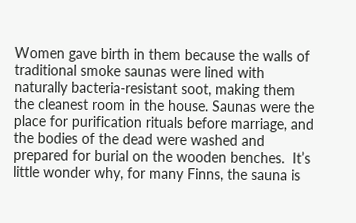Women gave birth in them because the walls of traditional smoke saunas were lined with naturally bacteria-resistant soot, making them the cleanest room in the house. Saunas were the place for purification rituals before marriage, and the bodies of the dead were washed and prepared for burial on the wooden benches.  It’s little wonder why, for many Finns, the sauna is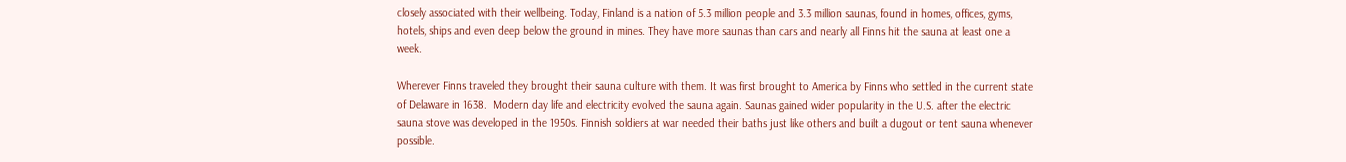closely associated with their wellbeing. Today, Finland is a nation of 5.3 million people and 3.3 million saunas, found in homes, offices, gyms, hotels, ships and even deep below the ground in mines. They have more saunas than cars and nearly all Finns hit the sauna at least one a week.

Wherever Finns traveled they brought their sauna culture with them. It was first brought to America by Finns who settled in the current state of Delaware in 1638.  Modern day life and electricity evolved the sauna again. Saunas gained wider popularity in the U.S. after the electric sauna stove was developed in the 1950s. Finnish soldiers at war needed their baths just like others and built a dugout or tent sauna whenever possible.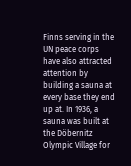Finns serving in the UN peace corps have also attracted attention by building a sauna at every base they end up at. In 1936, a sauna was built at the Döbernitz Olympic Village for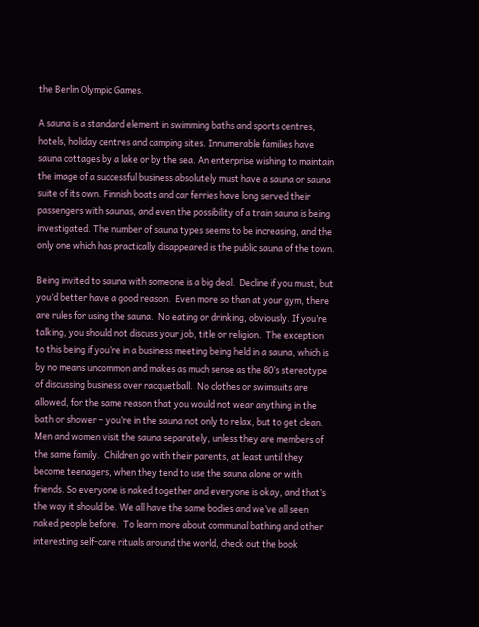the Berlin Olympic Games.

A sauna is a standard element in swimming baths and sports centres, hotels, holiday centres and camping sites. Innumerable families have sauna cottages by a lake or by the sea. An enterprise wishing to maintain the image of a successful business absolutely must have a sauna or sauna suite of its own. Finnish boats and car ferries have long served their passengers with saunas, and even the possibility of a train sauna is being investigated. The number of sauna types seems to be increasing, and the only one which has practically disappeared is the public sauna of the town.

Being invited to sauna with someone is a big deal.  Decline if you must, but you’d better have a good reason.  Even more so than at your gym, there are rules for using the sauna.  No eating or drinking, obviously. If you’re talking, you should not discuss your job, title or religion.  The exception to this being if you’re in a business meeting being held in a sauna, which is by no means uncommon and makes as much sense as the 80’s stereotype of discussing business over racquetball.  No clothes or swimsuits are allowed, for the same reason that you would not wear anything in the bath or shower – you’re in the sauna not only to relax, but to get clean. Men and women visit the sauna separately, unless they are members of the same family.  Children go with their parents, at least until they become teenagers, when they tend to use the sauna alone or with friends. So everyone is naked together and everyone is okay, and that’s the way it should be. We all have the same bodies and we’ve all seen naked people before.  To learn more about communal bathing and other interesting self-care rituals around the world, check out the book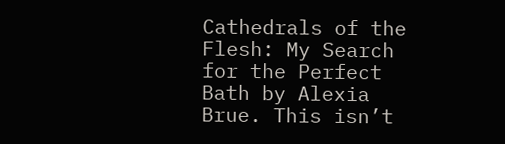Cathedrals of the Flesh: My Search for the Perfect Bath by Alexia Brue. This isn’t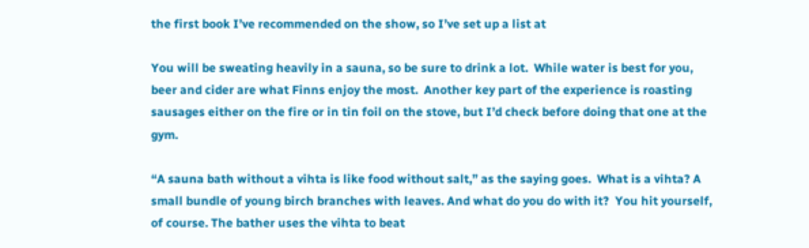the first book I’ve recommended on the show, so I’ve set up a list at

You will be sweating heavily in a sauna, so be sure to drink a lot.  While water is best for you, beer and cider are what Finns enjoy the most.  Another key part of the experience is roasting sausages either on the fire or in tin foil on the stove, but I’d check before doing that one at the gym.

“A sauna bath without a vihta is like food without salt,” as the saying goes.  What is a vihta? A small bundle of young birch branches with leaves. And what do you do with it?  You hit yourself, of course. The bather uses the vihta to beat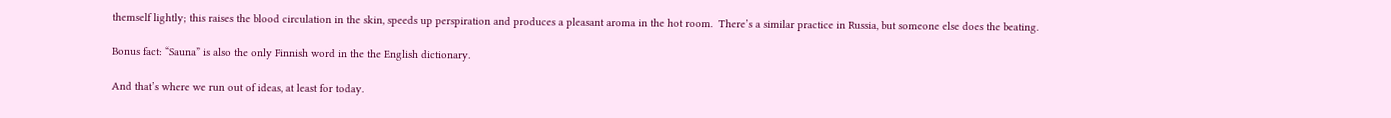themself lightly; this raises the blood circulation in the skin, speeds up perspiration and produces a pleasant aroma in the hot room.  There’s a similar practice in Russia, but someone else does the beating.

Bonus fact: “Sauna” is also the only Finnish word in the the English dictionary.

And that’s where we run out of ideas, at least for today.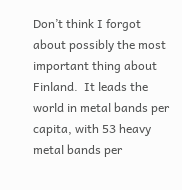Don’t think I forgot about possibly the most important thing about Finland.  It leads the world in metal bands per capita, with 53 heavy metal bands per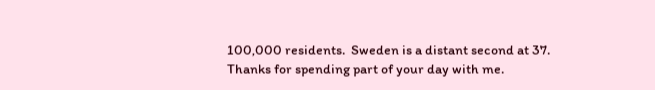100,000 residents.  Sweden is a distant second at 37. Thanks for spending part of your day with me.